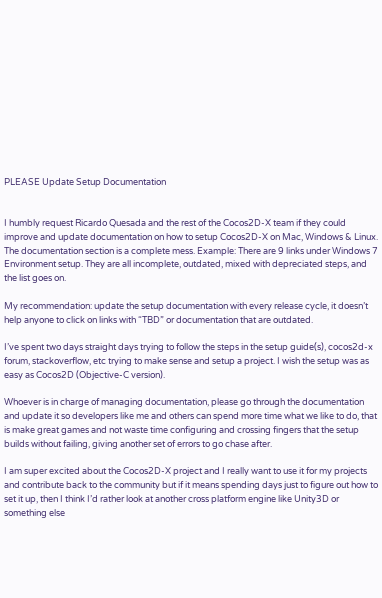PLEASE Update Setup Documentation


I humbly request Ricardo Quesada and the rest of the Cocos2D-X team if they could improve and update documentation on how to setup Cocos2D-X on Mac, Windows & Linux. The documentation section is a complete mess. Example: There are 9 links under Windows 7 Environment setup. They are all incomplete, outdated, mixed with depreciated steps, and the list goes on.

My recommendation: update the setup documentation with every release cycle, it doesn’t help anyone to click on links with “TBD” or documentation that are outdated.

I’ve spent two days straight days trying to follow the steps in the setup guide(s), cocos2d-x forum, stackoverflow, etc trying to make sense and setup a project. I wish the setup was as easy as Cocos2D (Objective-C version).

Whoever is in charge of managing documentation, please go through the documentation and update it so developers like me and others can spend more time what we like to do, that is make great games and not waste time configuring and crossing fingers that the setup builds without failing, giving another set of errors to go chase after.

I am super excited about the Cocos2D-X project and I really want to use it for my projects and contribute back to the community but if it means spending days just to figure out how to set it up, then I think I’d rather look at another cross platform engine like Unity3D or something else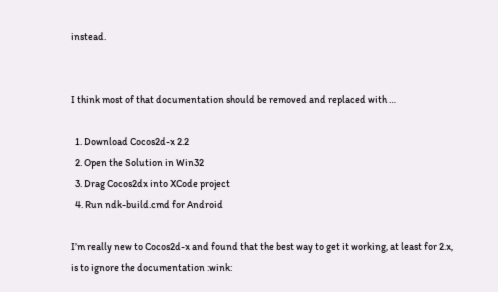instead.


I think most of that documentation should be removed and replaced with …

  1. Download Cocos2d-x 2.2
  2. Open the Solution in Win32
  3. Drag Cocos2dx into XCode project
  4. Run ndk-build.cmd for Android

I’m really new to Cocos2d-x and found that the best way to get it working, at least for 2.x, is to ignore the documentation :wink: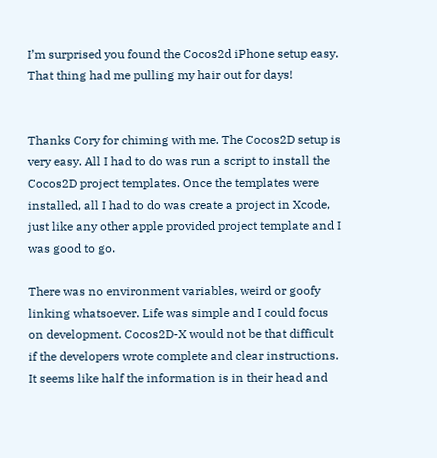I’m surprised you found the Cocos2d iPhone setup easy. That thing had me pulling my hair out for days!


Thanks Cory for chiming with me. The Cocos2D setup is very easy. All I had to do was run a script to install the Cocos2D project templates. Once the templates were installed, all I had to do was create a project in Xcode, just like any other apple provided project template and I was good to go.

There was no environment variables, weird or goofy linking whatsoever. Life was simple and I could focus on development. Cocos2D-X would not be that difficult if the developers wrote complete and clear instructions. It seems like half the information is in their head and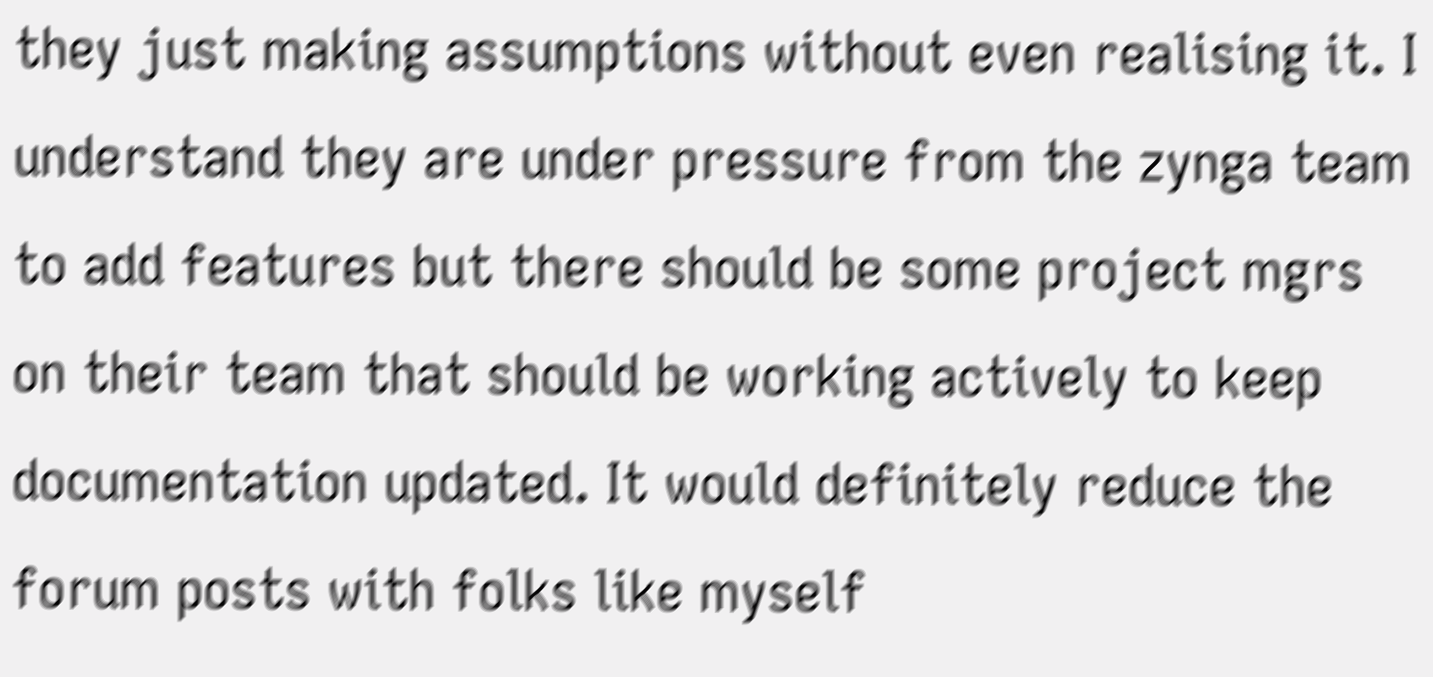they just making assumptions without even realising it. I understand they are under pressure from the zynga team to add features but there should be some project mgrs on their team that should be working actively to keep documentation updated. It would definitely reduce the forum posts with folks like myself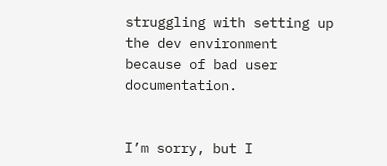struggling with setting up the dev environment because of bad user documentation.


I’m sorry, but I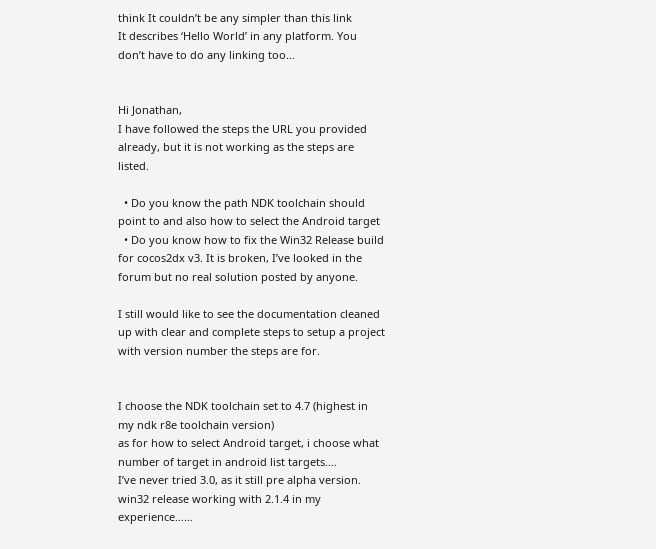think It couldn’t be any simpler than this link
It describes ‘Hello World’ in any platform. You don’t have to do any linking too…


Hi Jonathan,
I have followed the steps the URL you provided already, but it is not working as the steps are listed.

  • Do you know the path NDK toolchain should point to and also how to select the Android target
  • Do you know how to fix the Win32 Release build for cocos2dx v3. It is broken, I’ve looked in the forum but no real solution posted by anyone.

I still would like to see the documentation cleaned up with clear and complete steps to setup a project with version number the steps are for.


I choose the NDK toolchain set to 4.7 (highest in my ndk r8e toolchain version)
as for how to select Android target, i choose what number of target in android list targets….
I’ve never tried 3.0, as it still pre alpha version. win32 release working with 2.1.4 in my experience……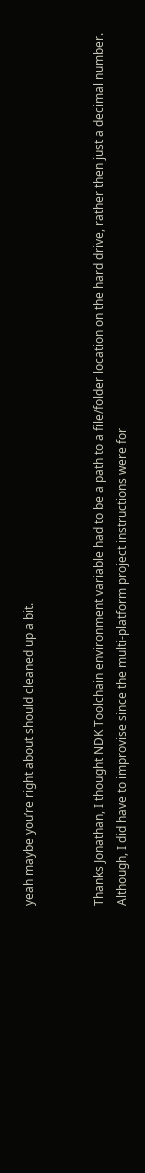yeah maybe you’re right about should cleaned up a bit.


Thanks Jonathan, I thought NDK Toolchain environment variable had to be a path to a file/folder location on the hard drive, rather then just a decimal number. Although, I did have to improvise since the multi-platform project instructions were for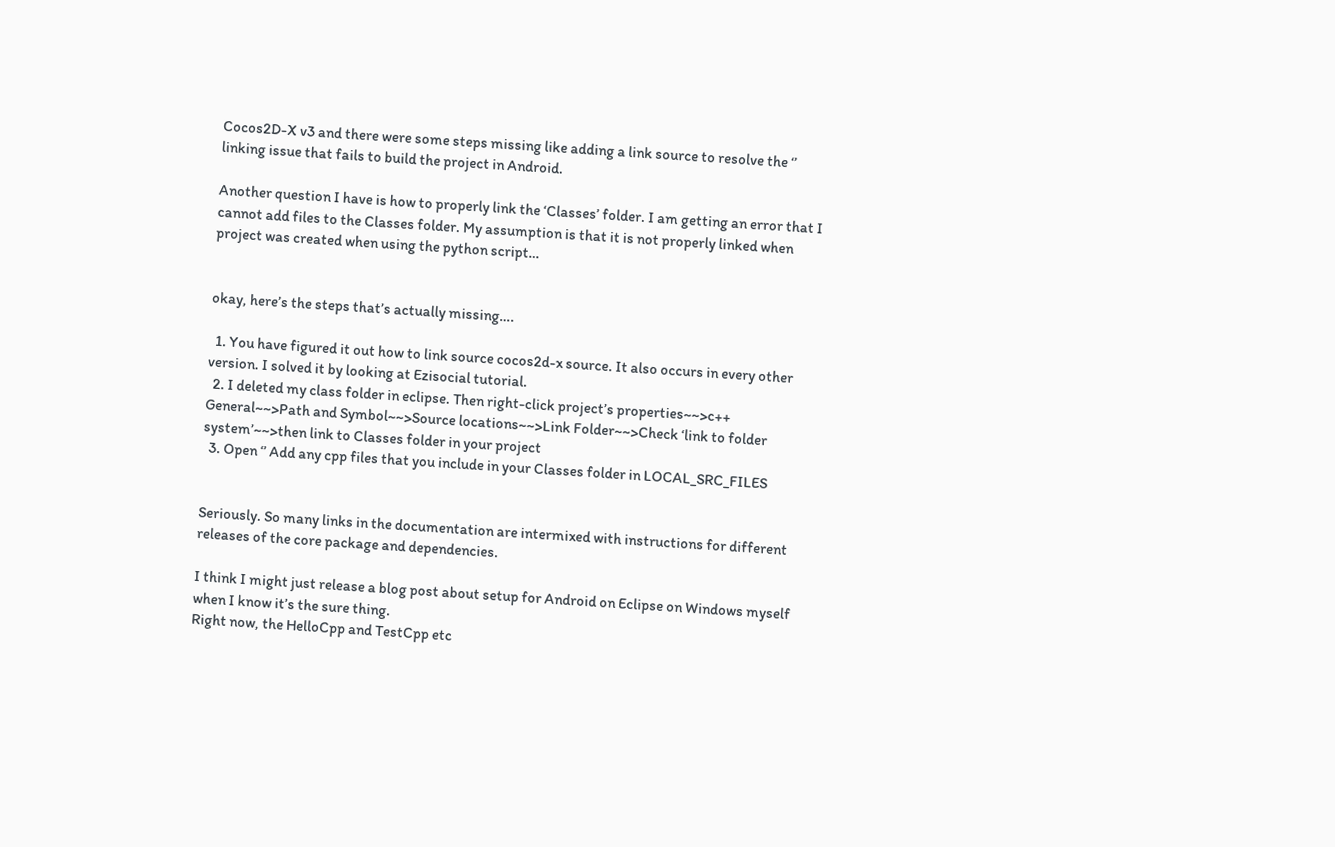Cocos2D-X v3 and there were some steps missing like adding a link source to resolve the ‘’ linking issue that fails to build the project in Android.

Another question I have is how to properly link the ‘Classes’ folder. I am getting an error that I cannot add files to the Classes folder. My assumption is that it is not properly linked when project was created when using the python script…


okay, here’s the steps that’s actually missing….

  1. You have figured it out how to link source cocos2d-x source. It also occurs in every other version. I solved it by looking at Ezisocial tutorial.
  2. I deleted my class folder in eclipse. Then right-click project’s properties~~>c++ General~~>Path and Symbol~~>Source locations~~>Link Folder~~>Check ‘link to folder system’~~>then link to Classes folder in your project
  3. Open ‘’ Add any cpp files that you include in your Classes folder in LOCAL_SRC_FILES


Seriously. So many links in the documentation are intermixed with instructions for different releases of the core package and dependencies.

I think I might just release a blog post about setup for Android on Eclipse on Windows myself when I know it’s the sure thing.
Right now, the HelloCpp and TestCpp etc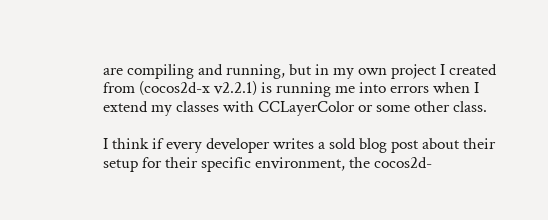are compiling and running, but in my own project I created from (cocos2d-x v2.2.1) is running me into errors when I extend my classes with CCLayerColor or some other class.

I think if every developer writes a sold blog post about their setup for their specific environment, the cocos2d-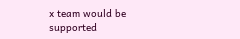x team would be supported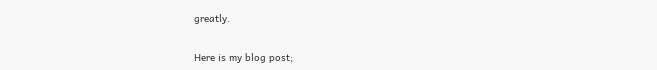greatly.


Here is my blog post;